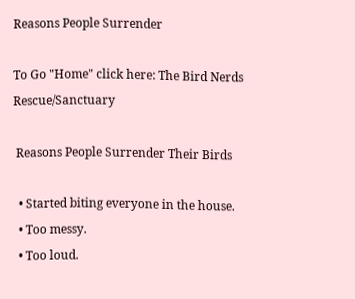Reasons People Surrender

To Go "Home" click here: The Bird Nerds   Rescue/Sanctuary

 Reasons People Surrender Their Birds

  • Started biting everyone in the house.
  • Too messy.
  • Too loud.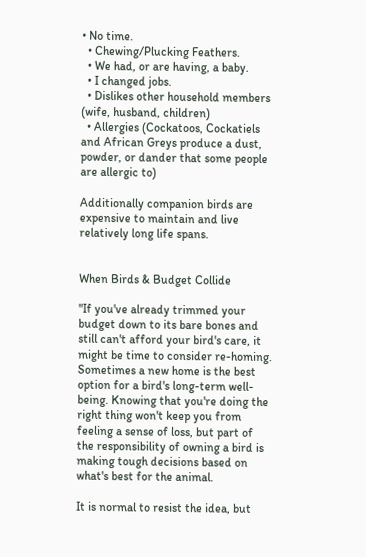• No time.
  • Chewing/Plucking Feathers.
  • We had, or are having, a baby.
  • I changed jobs.
  • Dislikes other household members (wife, husband, children)
  • Allergies (Cockatoos, Cockatiels and African Greys produce a dust, powder, or dander that some people are allergic to)

Additionally companion birds are expensive to maintain and live relatively long life spans.


When Birds & Budget Collide

"If you've already trimmed your budget down to its bare bones and still can't afford your bird's care, it might be time to consider re-homing. Sometimes a new home is the best option for a bird's long-term well-being. Knowing that you're doing the right thing won't keep you from feeling a sense of loss, but part of the responsibility of owning a bird is making tough decisions based on what's best for the animal.

It is normal to resist the idea, but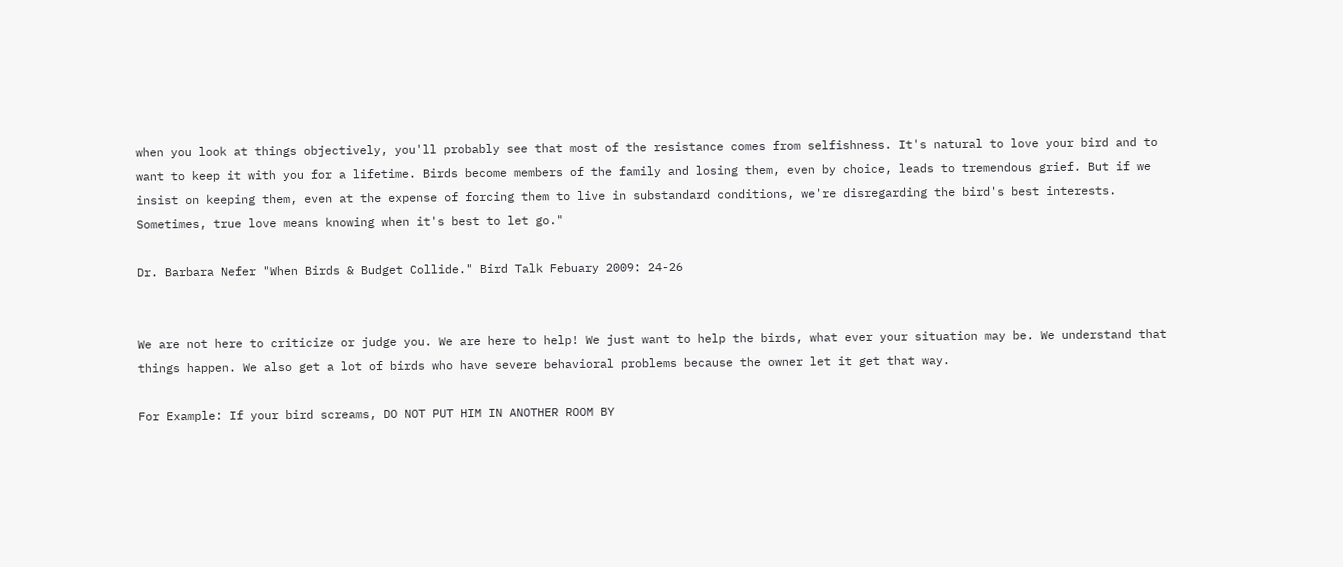when you look at things objectively, you'll probably see that most of the resistance comes from selfishness. It's natural to love your bird and to want to keep it with you for a lifetime. Birds become members of the family and losing them, even by choice, leads to tremendous grief. But if we insist on keeping them, even at the expense of forcing them to live in substandard conditions, we're disregarding the bird's best interests. Sometimes, true love means knowing when it's best to let go."

Dr. Barbara Nefer "When Birds & Budget Collide." Bird Talk Febuary 2009: 24-26


We are not here to criticize or judge you. We are here to help! We just want to help the birds, what ever your situation may be. We understand that things happen. We also get a lot of birds who have severe behavioral problems because the owner let it get that way.

For Example: If your bird screams, DO NOT PUT HIM IN ANOTHER ROOM BY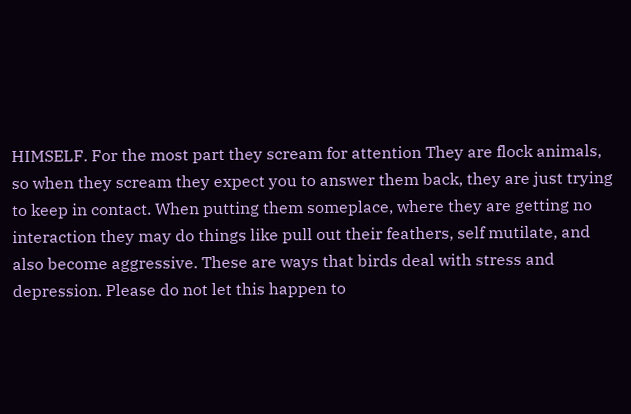HIMSELF. For the most part they scream for attention They are flock animals, so when they scream they expect you to answer them back, they are just trying to keep in contact. When putting them someplace, where they are getting no interaction they may do things like pull out their feathers, self mutilate, and also become aggressive. These are ways that birds deal with stress and depression. Please do not let this happen to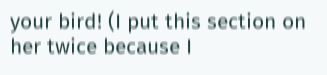your bird! (I put this section on her twice because I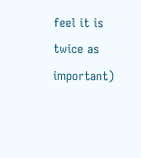feel it is twice as important)